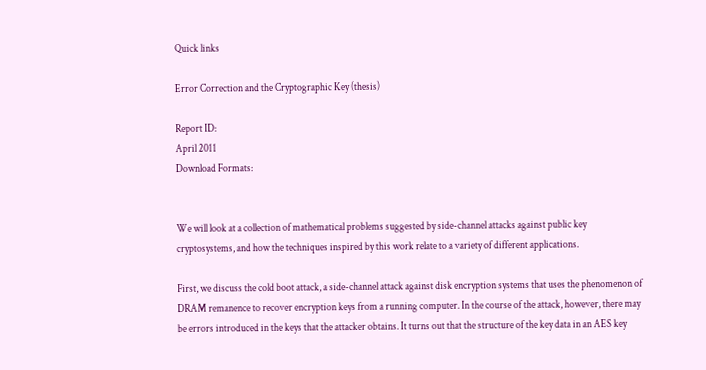Quick links

Error Correction and the Cryptographic Key (thesis)

Report ID:
April 2011
Download Formats:


We will look at a collection of mathematical problems suggested by side-channel attacks against public key cryptosystems, and how the techniques inspired by this work relate to a variety of different applications.

First, we discuss the cold boot attack, a side-channel attack against disk encryption systems that uses the phenomenon of DRAM remanence to recover encryption keys from a running computer. In the course of the attack, however, there may be errors introduced in the keys that the attacker obtains. It turns out that the structure of the key data in an AES key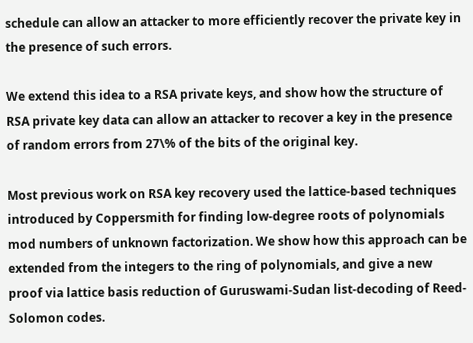schedule can allow an attacker to more efficiently recover the private key in the presence of such errors.

We extend this idea to a RSA private keys, and show how the structure of RSA private key data can allow an attacker to recover a key in the presence of random errors from 27\% of the bits of the original key.

Most previous work on RSA key recovery used the lattice-based techniques introduced by Coppersmith for finding low-degree roots of polynomials mod numbers of unknown factorization. We show how this approach can be extended from the integers to the ring of polynomials, and give a new proof via lattice basis reduction of Guruswami-Sudan list-decoding of Reed-Solomon codes.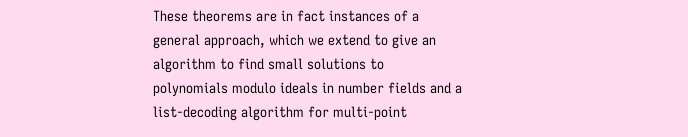These theorems are in fact instances of a general approach, which we extend to give an algorithm to find small solutions to polynomials modulo ideals in number fields and a list-decoding algorithm for multi-point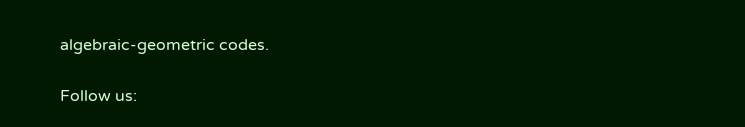algebraic-geometric codes.

Follow us: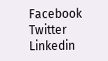Facebook Twitter Linkedin